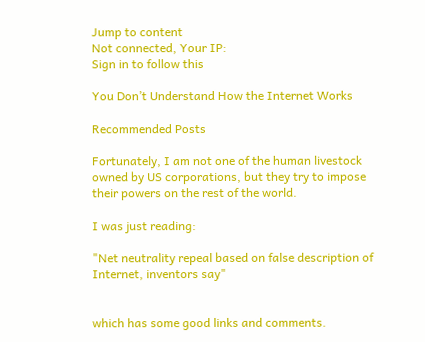Jump to content
Not connected, Your IP:
Sign in to follow this

You Don’t Understand How the Internet Works

Recommended Posts

Fortunately, I am not one of the human livestock owned by US corporations, but they try to impose their powers on the rest of the world.

I was just reading:

"Net neutrality repeal based on false description of Internet, inventors say"


which has some good links and comments.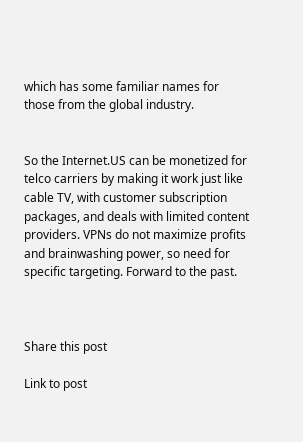which has some familiar names for those from the global industry.


So the Internet.US can be monetized for telco carriers by making it work just like cable TV, with customer subscription packages, and deals with limited content providers. VPNs do not maximize profits and brainwashing power, so need for specific targeting. Forward to the past.



Share this post

Link to post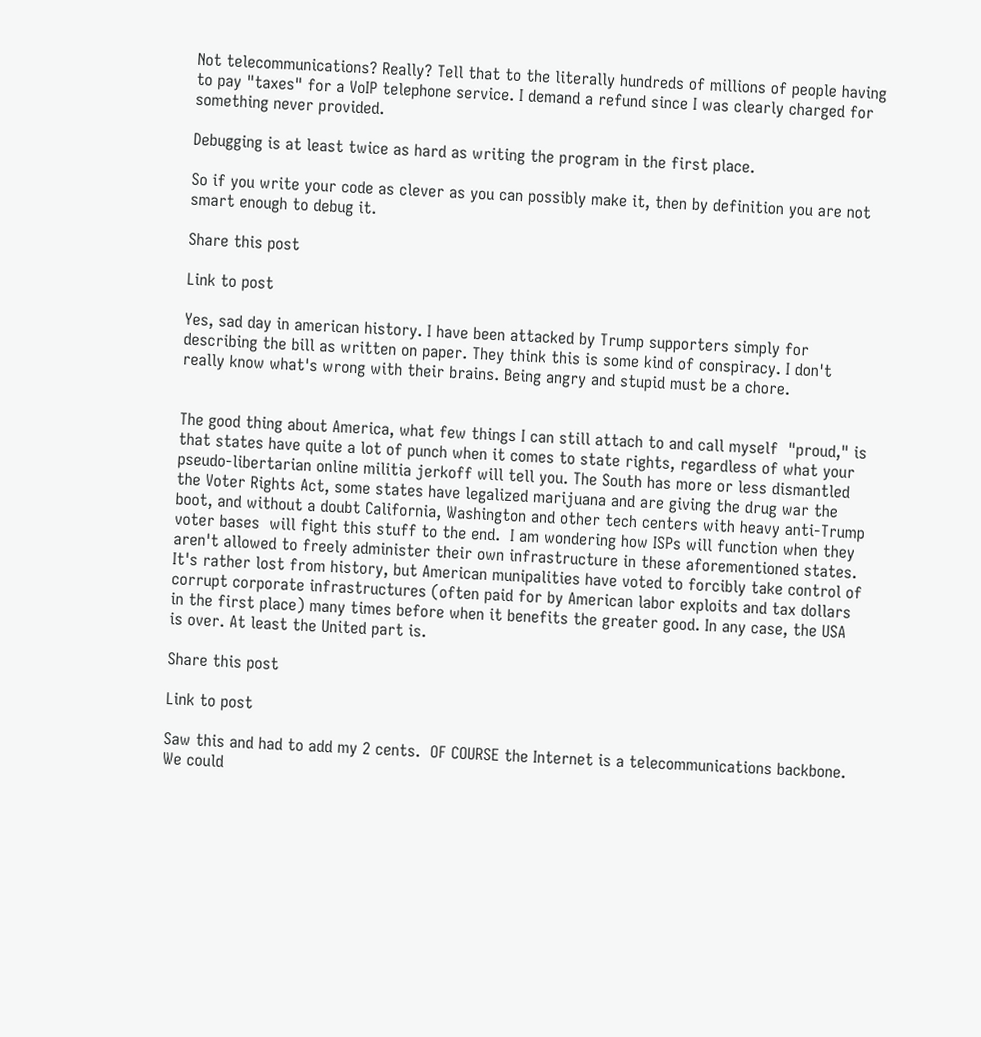Not telecommunications? Really? Tell that to the literally hundreds of millions of people having to pay "taxes" for a VoIP telephone service. I demand a refund since I was clearly charged for something never provided.

Debugging is at least twice as hard as writing the program in the first place.

So if you write your code as clever as you can possibly make it, then by definition you are not smart enough to debug it.

Share this post

Link to post

Yes, sad day in american history. I have been attacked by Trump supporters simply for describing the bill as written on paper. They think this is some kind of conspiracy. I don't really know what's wrong with their brains. Being angry and stupid must be a chore.


The good thing about America, what few things I can still attach to and call myself  "proud," is that states have quite a lot of punch when it comes to state rights, regardless of what your pseudo-libertarian online militia jerkoff will tell you. The South has more or less dismantled the Voter Rights Act, some states have legalized marijuana and are giving the drug war the boot, and without a doubt California, Washington and other tech centers with heavy anti-Trump voter bases  will fight this stuff to the end.  I am wondering how ISPs will function when they aren't allowed to freely administer their own infrastructure in these aforementioned states. It's rather lost from history, but American munipalities have voted to forcibly take control of corrupt corporate infrastructures (often paid for by American labor exploits and tax dollars in the first place) many times before when it benefits the greater good. In any case, the USA is over. At least the United part is.

Share this post

Link to post

Saw this and had to add my 2 cents.  OF COURSE the Internet is a telecommunications backbone.  We could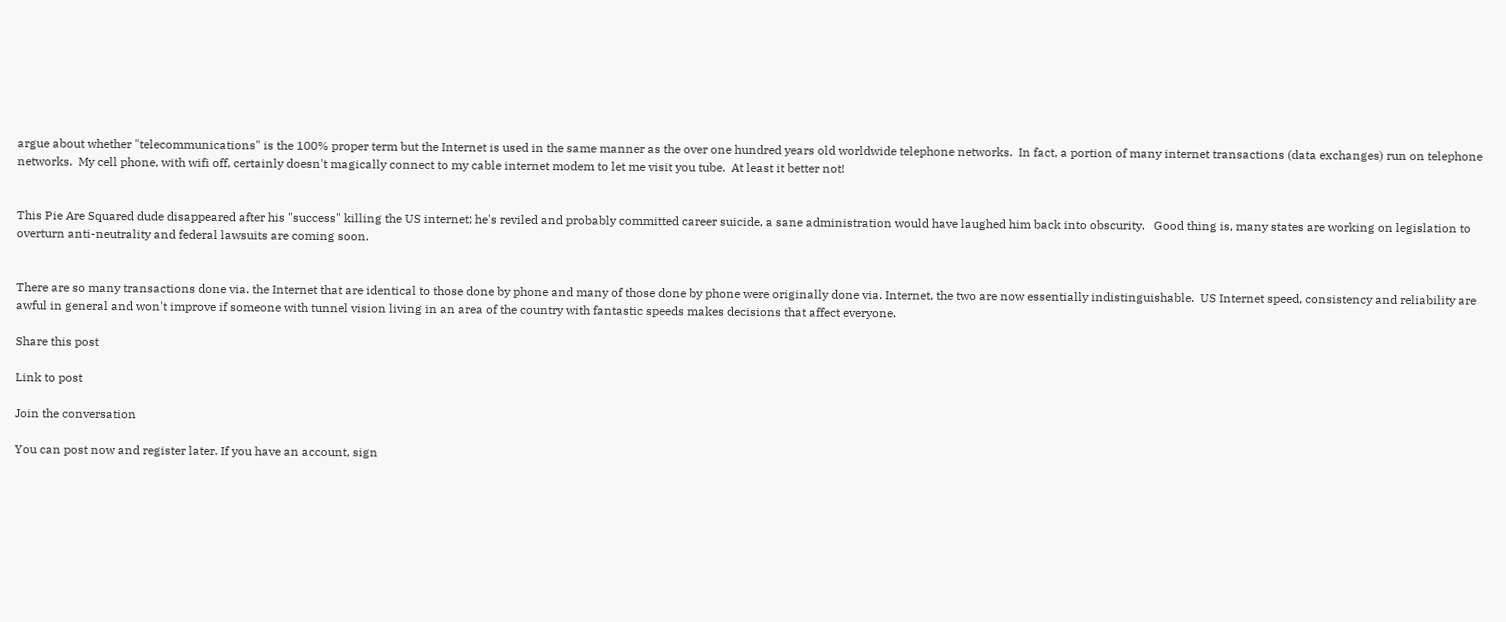argue about whether "telecommunications" is the 100% proper term but the Internet is used in the same manner as the over one hundred years old worldwide telephone networks.  In fact, a portion of many internet transactions (data exchanges) run on telephone networks.  My cell phone, with wifi off, certainly doesn't magically connect to my cable internet modem to let me visit you tube.  At least it better not!


This Pie Are Squared dude disappeared after his "success" killing the US internet; he's reviled and probably committed career suicide, a sane administration would have laughed him back into obscurity.   Good thing is, many states are working on legislation to overturn anti-neutrality and federal lawsuits are coming soon.


There are so many transactions done via. the Internet that are identical to those done by phone and many of those done by phone were originally done via. Internet, the two are now essentially indistinguishable.  US Internet speed, consistency and reliability are awful in general and won't improve if someone with tunnel vision living in an area of the country with fantastic speeds makes decisions that affect everyone.

Share this post

Link to post

Join the conversation

You can post now and register later. If you have an account, sign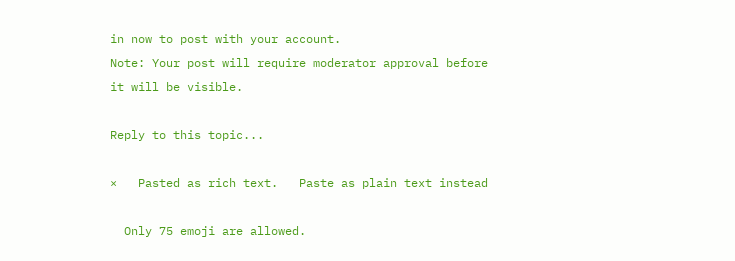in now to post with your account.
Note: Your post will require moderator approval before it will be visible.

Reply to this topic...

×   Pasted as rich text.   Paste as plain text instead

  Only 75 emoji are allowed.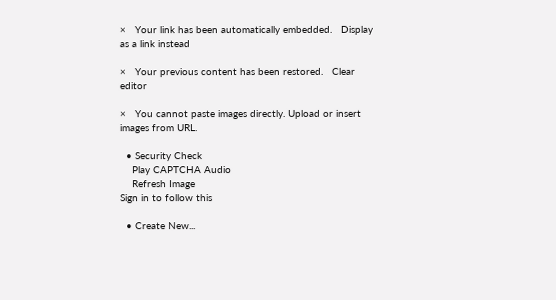×   Your link has been automatically embedded.   Display as a link instead

×   Your previous content has been restored.   Clear editor

×   You cannot paste images directly. Upload or insert images from URL.

  • Security Check
    Play CAPTCHA Audio
    Refresh Image
Sign in to follow this

  • Create New...